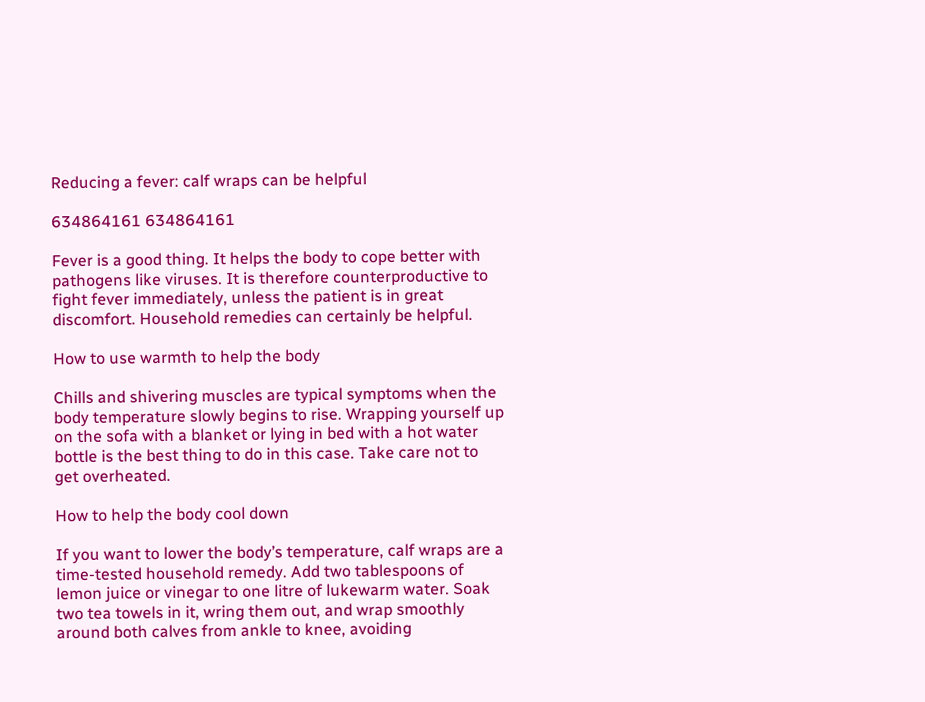Reducing a fever: calf wraps can be helpful

634864161 634864161

Fever is a good thing. It helps the body to cope better with pathogens like viruses. It is therefore counterproductive to fight fever immediately, unless the patient is in great discomfort. Household remedies can certainly be helpful.

How to use warmth to help the body

Chills and shivering muscles are typical symptoms when the body temperature slowly begins to rise. Wrapping yourself up on the sofa with a blanket or lying in bed with a hot water bottle is the best thing to do in this case. Take care not to get overheated.

How to help the body cool down

If you want to lower the body’s temperature, calf wraps are a time-tested household remedy. Add two tablespoons of lemon juice or vinegar to one litre of lukewarm water. Soak two tea towels in it, wring them out, and wrap smoothly around both calves from ankle to knee, avoiding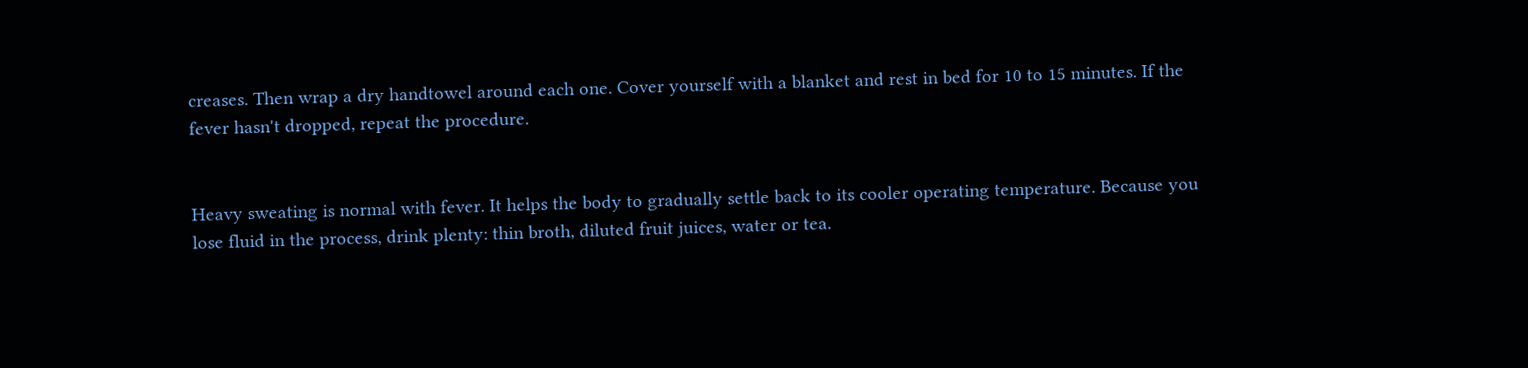creases. Then wrap a dry handtowel around each one. Cover yourself with a blanket and rest in bed for 10 to 15 minutes. If the fever hasn't dropped, repeat the procedure.


Heavy sweating is normal with fever. It helps the body to gradually settle back to its cooler operating temperature. Because you lose fluid in the process, drink plenty: thin broth, diluted fruit juices, water or tea.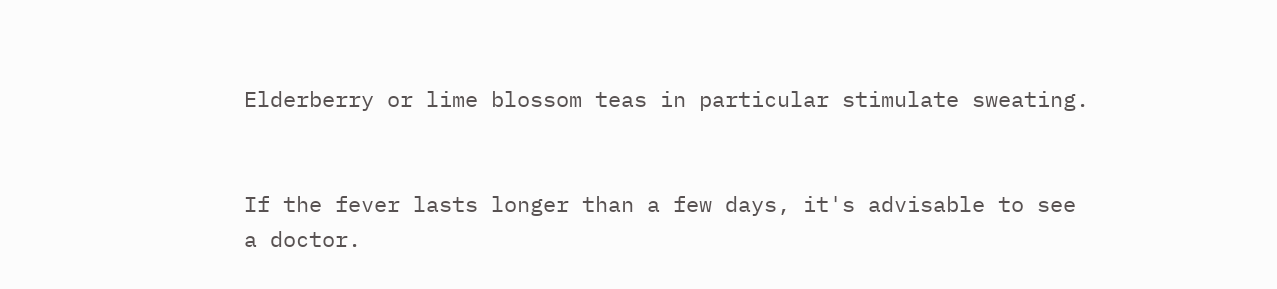Elderberry or lime blossom teas in particular stimulate sweating.


If the fever lasts longer than a few days, it's advisable to see a doctor.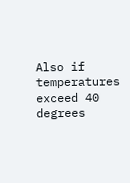Also if temperatures exceed 40 degrees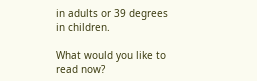in adults or 39 degrees in children.

What would you like to read now?